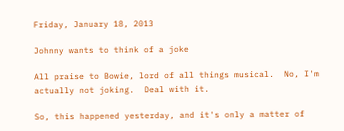Friday, January 18, 2013

Johnny wants to think of a joke

All praise to Bowie, lord of all things musical.  No, I'm actually not joking.  Deal with it.

So, this happened yesterday, and it's only a matter of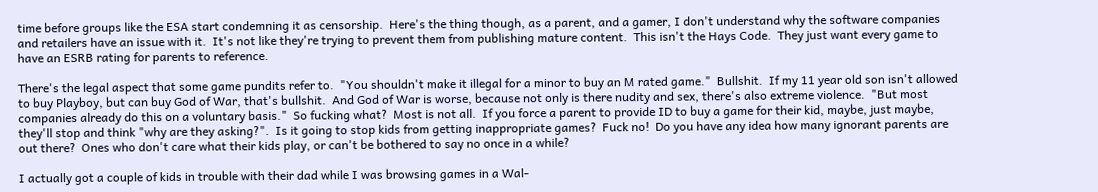time before groups like the ESA start condemning it as censorship.  Here's the thing though, as a parent, and a gamer, I don't understand why the software companies and retailers have an issue with it.  It's not like they're trying to prevent them from publishing mature content.  This isn't the Hays Code.  They just want every game to have an ESRB rating for parents to reference.

There's the legal aspect that some game pundits refer to.  "You shouldn't make it illegal for a minor to buy an M rated game."  Bullshit.  If my 11 year old son isn't allowed to buy Playboy, but can buy God of War, that's bullshit.  And God of War is worse, because not only is there nudity and sex, there's also extreme violence.  "But most companies already do this on a voluntary basis."  So fucking what?  Most is not all.  If you force a parent to provide ID to buy a game for their kid, maybe, just maybe, they'll stop and think "why are they asking?".  Is it going to stop kids from getting inappropriate games?  Fuck no!  Do you have any idea how many ignorant parents are out there?  Ones who don't care what their kids play, or can't be bothered to say no once in a while?

I actually got a couple of kids in trouble with their dad while I was browsing games in a Wal-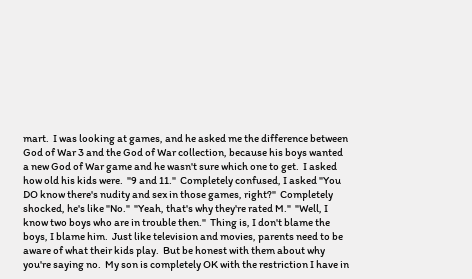mart.  I was looking at games, and he asked me the difference between God of War 3 and the God of War collection, because his boys wanted a new God of War game and he wasn't sure which one to get.  I asked how old his kids were.  "9 and 11."  Completely confused, I asked "You DO know there's nudity and sex in those games, right?"  Completely shocked, he's like "No."  "Yeah, that's why they're rated M."  "Well, I know two boys who are in trouble then."  Thing is, I don't blame the boys, I blame him.  Just like television and movies, parents need to be aware of what their kids play.  But be honest with them about why you're saying no.  My son is completely OK with the restriction I have in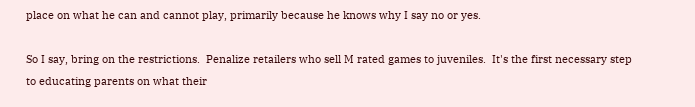place on what he can and cannot play, primarily because he knows why I say no or yes.

So I say, bring on the restrictions.  Penalize retailers who sell M rated games to juveniles.  It's the first necessary step to educating parents on what their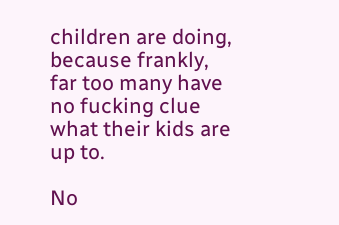children are doing, because frankly, far too many have no fucking clue what their kids are up to.

No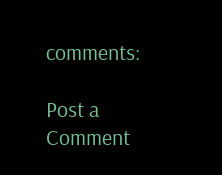comments:

Post a Comment